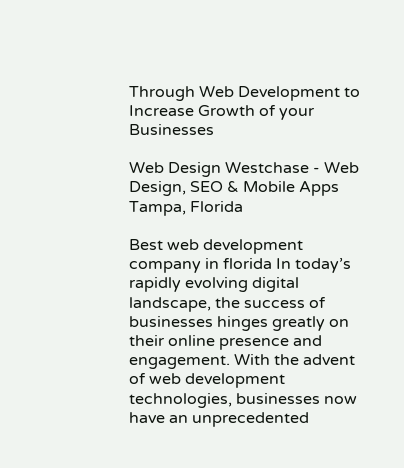Through Web Development to Increase Growth of your Businesses

Web Design Westchase - Web Design, SEO & Mobile Apps Tampa, Florida

Best web development company in florida In today’s rapidly evolving digital landscape, the success of businesses hinges greatly on their online presence and engagement. With the advent of web development technologies, businesses now have an unprecedented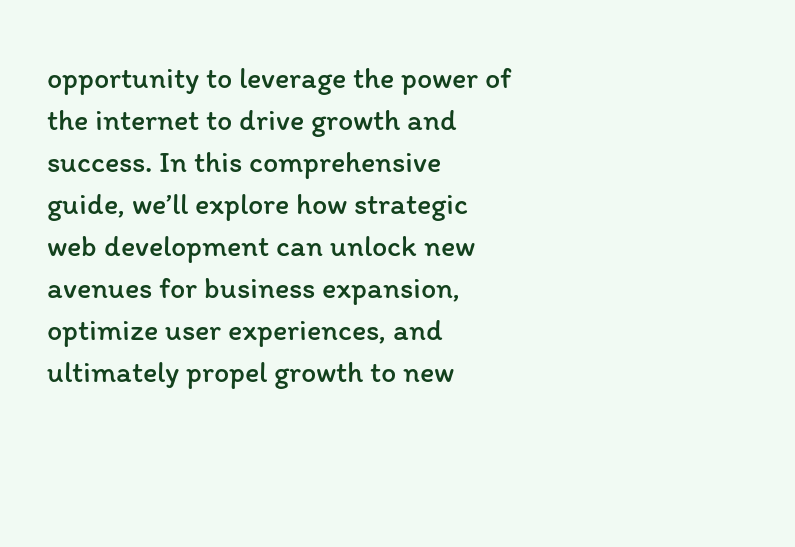opportunity to leverage the power of the internet to drive growth and success. In this comprehensive guide, we’ll explore how strategic web development can unlock new avenues for business expansion, optimize user experiences, and ultimately propel growth to new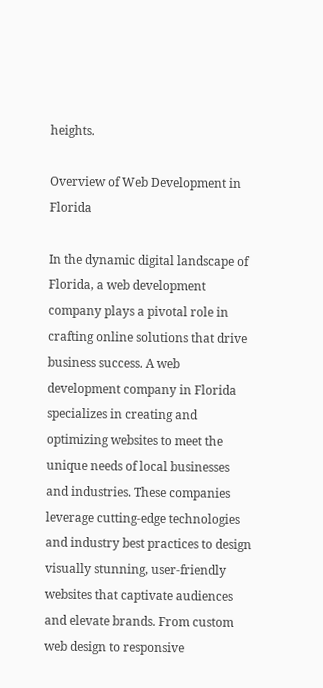heights.

Overview of Web Development in Florida

In the dynamic digital landscape of Florida, a web development company plays a pivotal role in crafting online solutions that drive business success. A web development company in Florida specializes in creating and optimizing websites to meet the unique needs of local businesses and industries. These companies leverage cutting-edge technologies and industry best practices to design visually stunning, user-friendly websites that captivate audiences and elevate brands. From custom web design to responsive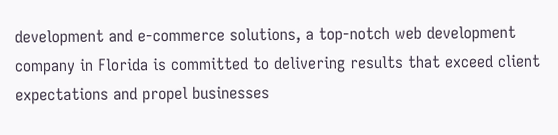development and e-commerce solutions, a top-notch web development company in Florida is committed to delivering results that exceed client expectations and propel businesses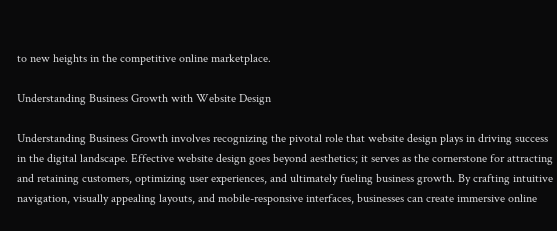to new heights in the competitive online marketplace.

Understanding Business Growth with Website Design

Understanding Business Growth involves recognizing the pivotal role that website design plays in driving success in the digital landscape. Effective website design goes beyond aesthetics; it serves as the cornerstone for attracting and retaining customers, optimizing user experiences, and ultimately fueling business growth. By crafting intuitive navigation, visually appealing layouts, and mobile-responsive interfaces, businesses can create immersive online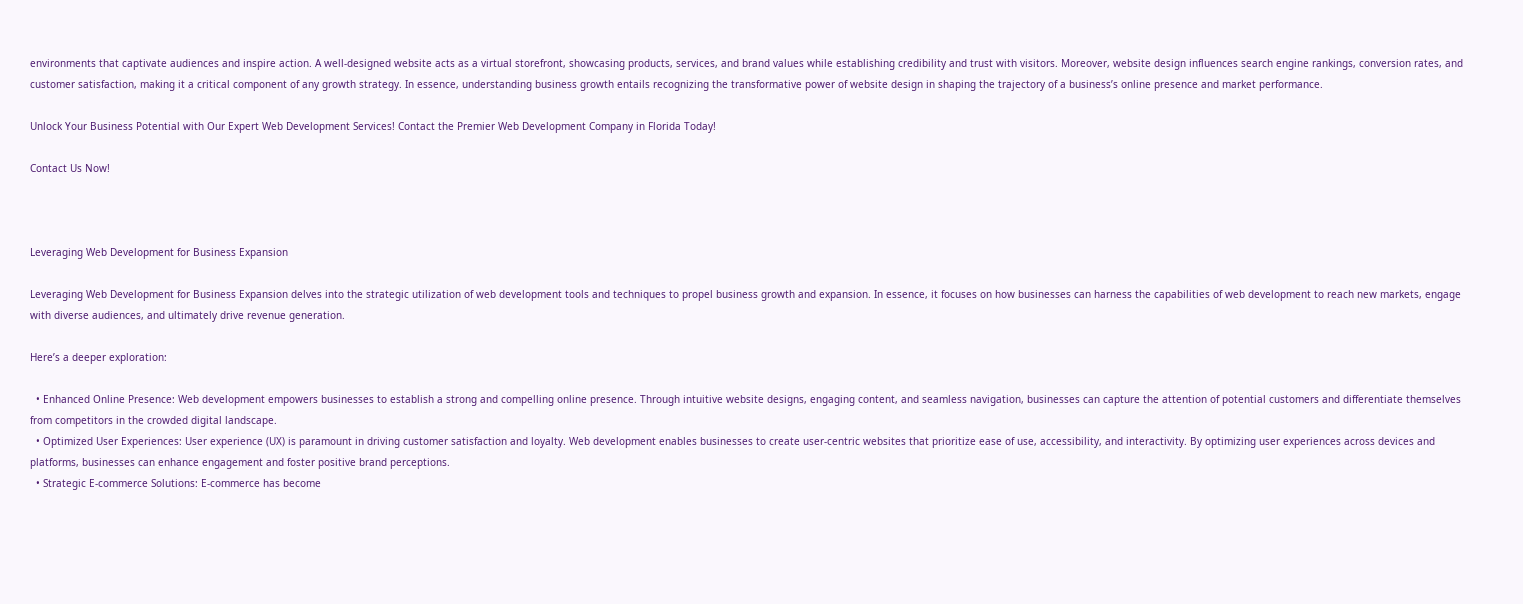environments that captivate audiences and inspire action. A well-designed website acts as a virtual storefront, showcasing products, services, and brand values while establishing credibility and trust with visitors. Moreover, website design influences search engine rankings, conversion rates, and customer satisfaction, making it a critical component of any growth strategy. In essence, understanding business growth entails recognizing the transformative power of website design in shaping the trajectory of a business’s online presence and market performance.

Unlock Your Business Potential with Our Expert Web Development Services! Contact the Premier Web Development Company in Florida Today!

Contact Us Now!



Leveraging Web Development for Business Expansion

Leveraging Web Development for Business Expansion delves into the strategic utilization of web development tools and techniques to propel business growth and expansion. In essence, it focuses on how businesses can harness the capabilities of web development to reach new markets, engage with diverse audiences, and ultimately drive revenue generation.

Here’s a deeper exploration:

  • Enhanced Online Presence: Web development empowers businesses to establish a strong and compelling online presence. Through intuitive website designs, engaging content, and seamless navigation, businesses can capture the attention of potential customers and differentiate themselves from competitors in the crowded digital landscape.
  • Optimized User Experiences: User experience (UX) is paramount in driving customer satisfaction and loyalty. Web development enables businesses to create user-centric websites that prioritize ease of use, accessibility, and interactivity. By optimizing user experiences across devices and platforms, businesses can enhance engagement and foster positive brand perceptions.
  • Strategic E-commerce Solutions: E-commerce has become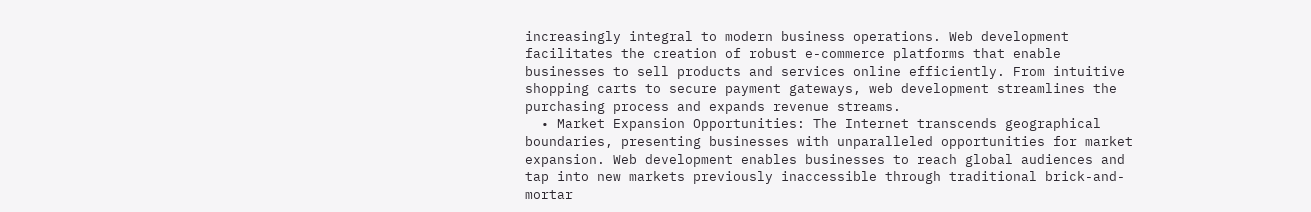increasingly integral to modern business operations. Web development facilitates the creation of robust e-commerce platforms that enable businesses to sell products and services online efficiently. From intuitive shopping carts to secure payment gateways, web development streamlines the purchasing process and expands revenue streams.
  • Market Expansion Opportunities: The Internet transcends geographical boundaries, presenting businesses with unparalleled opportunities for market expansion. Web development enables businesses to reach global audiences and tap into new markets previously inaccessible through traditional brick-and-mortar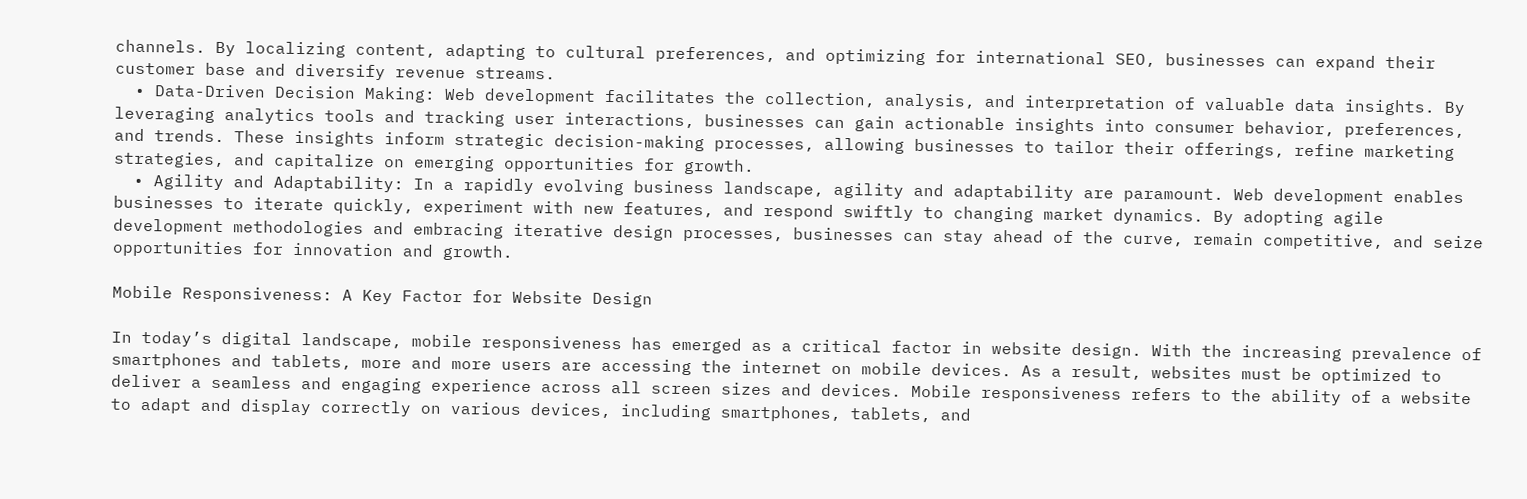channels. By localizing content, adapting to cultural preferences, and optimizing for international SEO, businesses can expand their customer base and diversify revenue streams.
  • Data-Driven Decision Making: Web development facilitates the collection, analysis, and interpretation of valuable data insights. By leveraging analytics tools and tracking user interactions, businesses can gain actionable insights into consumer behavior, preferences, and trends. These insights inform strategic decision-making processes, allowing businesses to tailor their offerings, refine marketing strategies, and capitalize on emerging opportunities for growth.
  • Agility and Adaptability: In a rapidly evolving business landscape, agility and adaptability are paramount. Web development enables businesses to iterate quickly, experiment with new features, and respond swiftly to changing market dynamics. By adopting agile development methodologies and embracing iterative design processes, businesses can stay ahead of the curve, remain competitive, and seize opportunities for innovation and growth.

Mobile Responsiveness: A Key Factor for Website Design

In today’s digital landscape, mobile responsiveness has emerged as a critical factor in website design. With the increasing prevalence of smartphones and tablets, more and more users are accessing the internet on mobile devices. As a result, websites must be optimized to deliver a seamless and engaging experience across all screen sizes and devices. Mobile responsiveness refers to the ability of a website to adapt and display correctly on various devices, including smartphones, tablets, and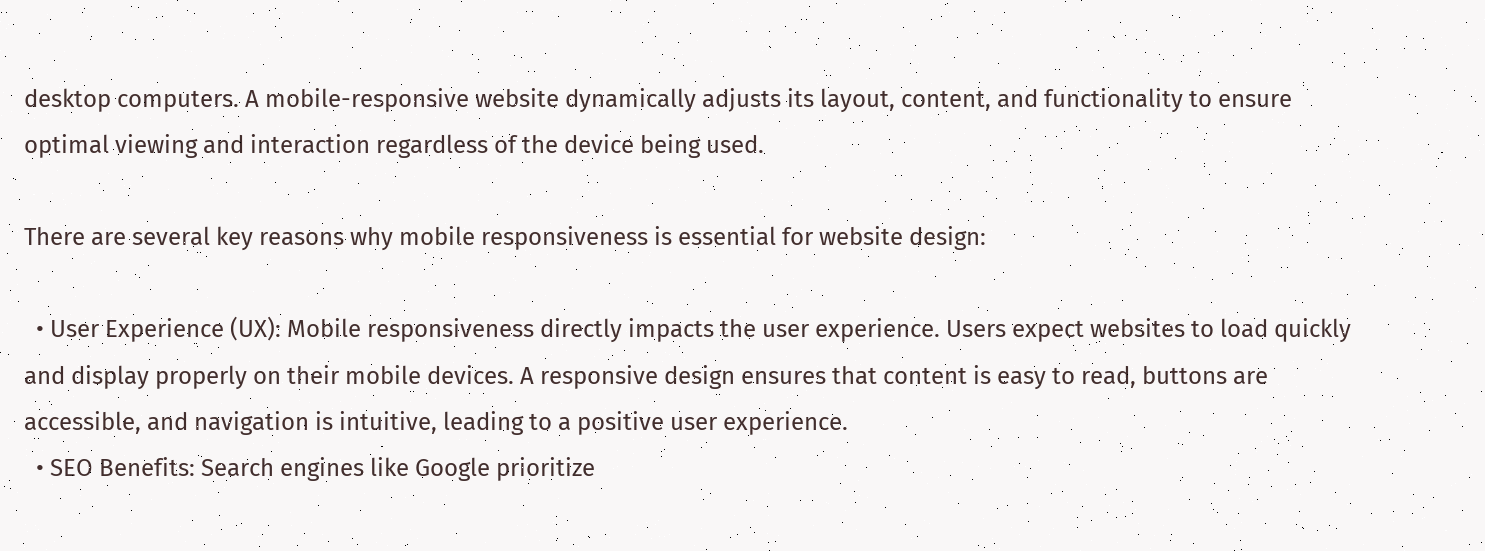desktop computers. A mobile-responsive website dynamically adjusts its layout, content, and functionality to ensure optimal viewing and interaction regardless of the device being used.

There are several key reasons why mobile responsiveness is essential for website design:

  • User Experience (UX): Mobile responsiveness directly impacts the user experience. Users expect websites to load quickly and display properly on their mobile devices. A responsive design ensures that content is easy to read, buttons are accessible, and navigation is intuitive, leading to a positive user experience.
  • SEO Benefits: Search engines like Google prioritize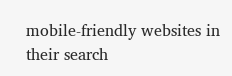mobile-friendly websites in their search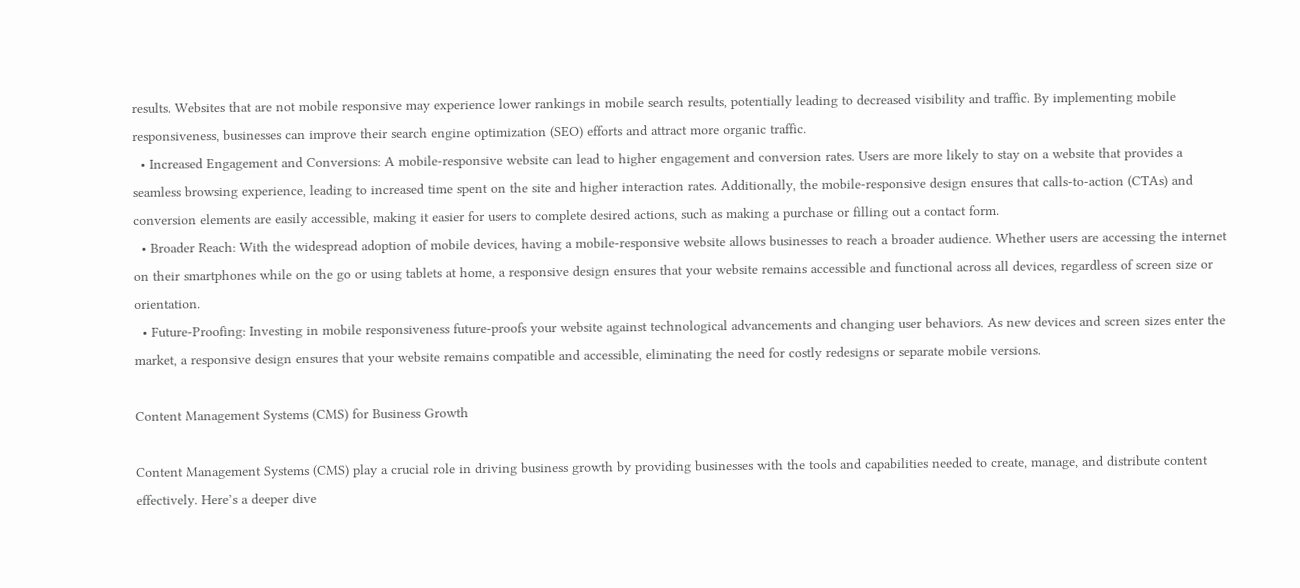results. Websites that are not mobile responsive may experience lower rankings in mobile search results, potentially leading to decreased visibility and traffic. By implementing mobile responsiveness, businesses can improve their search engine optimization (SEO) efforts and attract more organic traffic.
  • Increased Engagement and Conversions: A mobile-responsive website can lead to higher engagement and conversion rates. Users are more likely to stay on a website that provides a seamless browsing experience, leading to increased time spent on the site and higher interaction rates. Additionally, the mobile-responsive design ensures that calls-to-action (CTAs) and conversion elements are easily accessible, making it easier for users to complete desired actions, such as making a purchase or filling out a contact form.
  • Broader Reach: With the widespread adoption of mobile devices, having a mobile-responsive website allows businesses to reach a broader audience. Whether users are accessing the internet on their smartphones while on the go or using tablets at home, a responsive design ensures that your website remains accessible and functional across all devices, regardless of screen size or orientation.
  • Future-Proofing: Investing in mobile responsiveness future-proofs your website against technological advancements and changing user behaviors. As new devices and screen sizes enter the market, a responsive design ensures that your website remains compatible and accessible, eliminating the need for costly redesigns or separate mobile versions.

Content Management Systems (CMS) for Business Growth

Content Management Systems (CMS) play a crucial role in driving business growth by providing businesses with the tools and capabilities needed to create, manage, and distribute content effectively. Here’s a deeper dive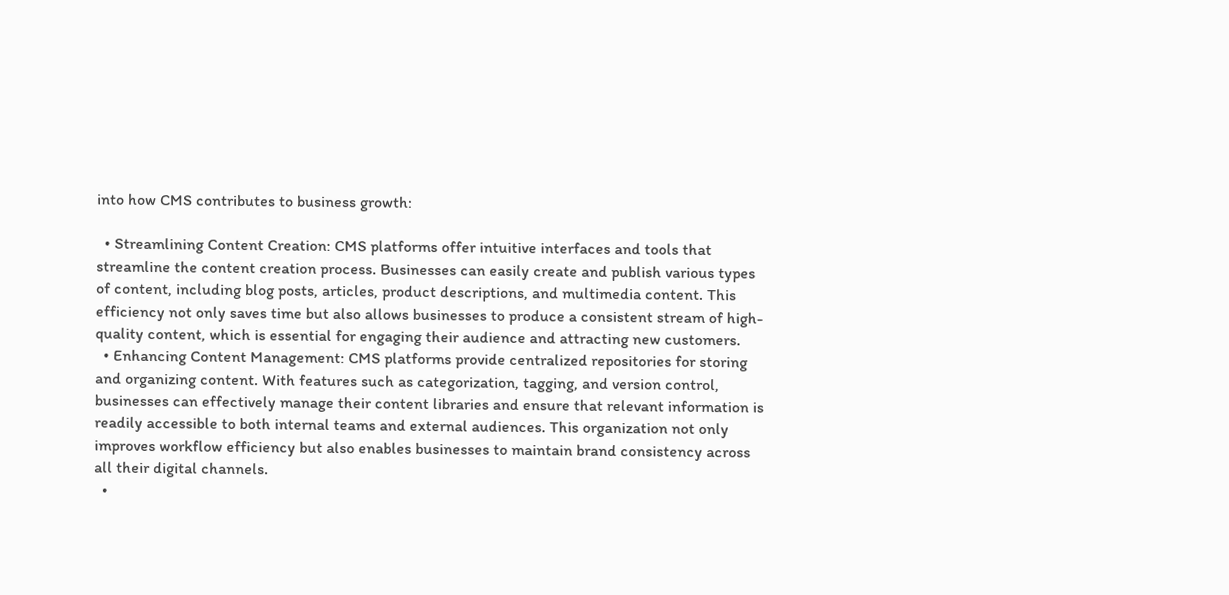into how CMS contributes to business growth:

  • Streamlining Content Creation: CMS platforms offer intuitive interfaces and tools that streamline the content creation process. Businesses can easily create and publish various types of content, including blog posts, articles, product descriptions, and multimedia content. This efficiency not only saves time but also allows businesses to produce a consistent stream of high-quality content, which is essential for engaging their audience and attracting new customers.
  • Enhancing Content Management: CMS platforms provide centralized repositories for storing and organizing content. With features such as categorization, tagging, and version control, businesses can effectively manage their content libraries and ensure that relevant information is readily accessible to both internal teams and external audiences. This organization not only improves workflow efficiency but also enables businesses to maintain brand consistency across all their digital channels.
  •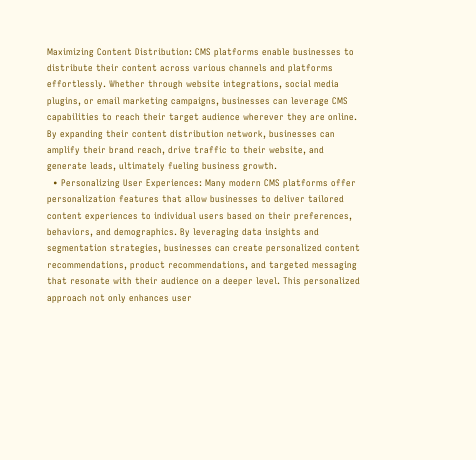Maximizing Content Distribution: CMS platforms enable businesses to distribute their content across various channels and platforms effortlessly. Whether through website integrations, social media plugins, or email marketing campaigns, businesses can leverage CMS capabilities to reach their target audience wherever they are online. By expanding their content distribution network, businesses can amplify their brand reach, drive traffic to their website, and generate leads, ultimately fueling business growth.
  • Personalizing User Experiences: Many modern CMS platforms offer personalization features that allow businesses to deliver tailored content experiences to individual users based on their preferences, behaviors, and demographics. By leveraging data insights and segmentation strategies, businesses can create personalized content recommendations, product recommendations, and targeted messaging that resonate with their audience on a deeper level. This personalized approach not only enhances user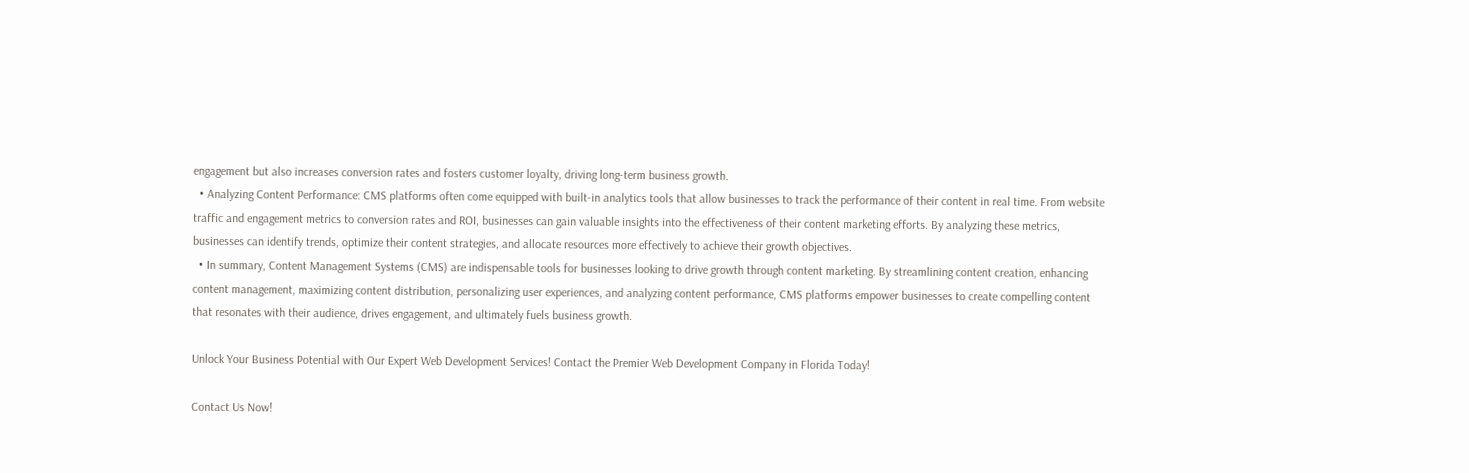engagement but also increases conversion rates and fosters customer loyalty, driving long-term business growth.
  • Analyzing Content Performance: CMS platforms often come equipped with built-in analytics tools that allow businesses to track the performance of their content in real time. From website traffic and engagement metrics to conversion rates and ROI, businesses can gain valuable insights into the effectiveness of their content marketing efforts. By analyzing these metrics, businesses can identify trends, optimize their content strategies, and allocate resources more effectively to achieve their growth objectives.
  • In summary, Content Management Systems (CMS) are indispensable tools for businesses looking to drive growth through content marketing. By streamlining content creation, enhancing content management, maximizing content distribution, personalizing user experiences, and analyzing content performance, CMS platforms empower businesses to create compelling content that resonates with their audience, drives engagement, and ultimately fuels business growth.

Unlock Your Business Potential with Our Expert Web Development Services! Contact the Premier Web Development Company in Florida Today!

Contact Us Now!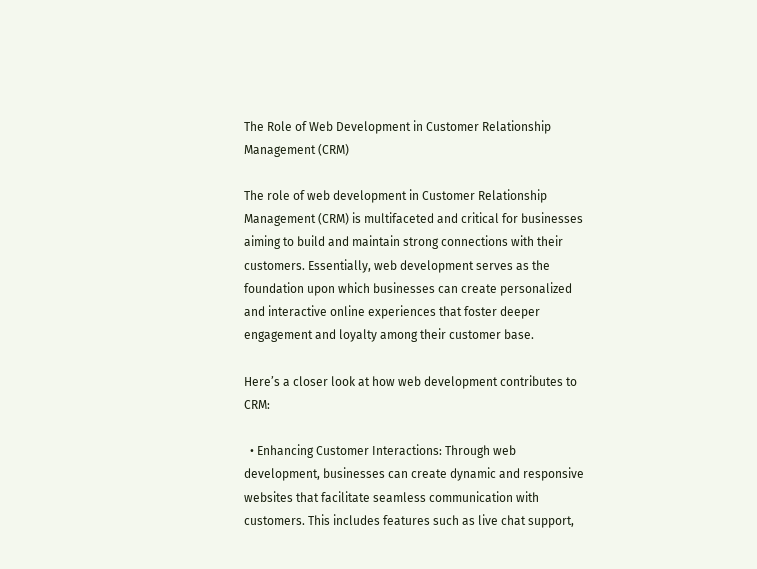The Role of Web Development in Customer Relationship Management (CRM)

The role of web development in Customer Relationship Management (CRM) is multifaceted and critical for businesses aiming to build and maintain strong connections with their customers. Essentially, web development serves as the foundation upon which businesses can create personalized and interactive online experiences that foster deeper engagement and loyalty among their customer base.

Here’s a closer look at how web development contributes to CRM:

  • Enhancing Customer Interactions: Through web development, businesses can create dynamic and responsive websites that facilitate seamless communication with customers. This includes features such as live chat support,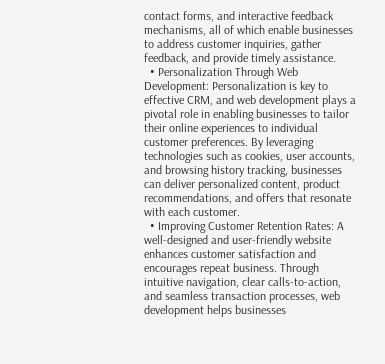contact forms, and interactive feedback mechanisms, all of which enable businesses to address customer inquiries, gather feedback, and provide timely assistance.
  • Personalization Through Web Development: Personalization is key to effective CRM, and web development plays a pivotal role in enabling businesses to tailor their online experiences to individual customer preferences. By leveraging technologies such as cookies, user accounts, and browsing history tracking, businesses can deliver personalized content, product recommendations, and offers that resonate with each customer.
  • Improving Customer Retention Rates: A well-designed and user-friendly website enhances customer satisfaction and encourages repeat business. Through intuitive navigation, clear calls-to-action, and seamless transaction processes, web development helps businesses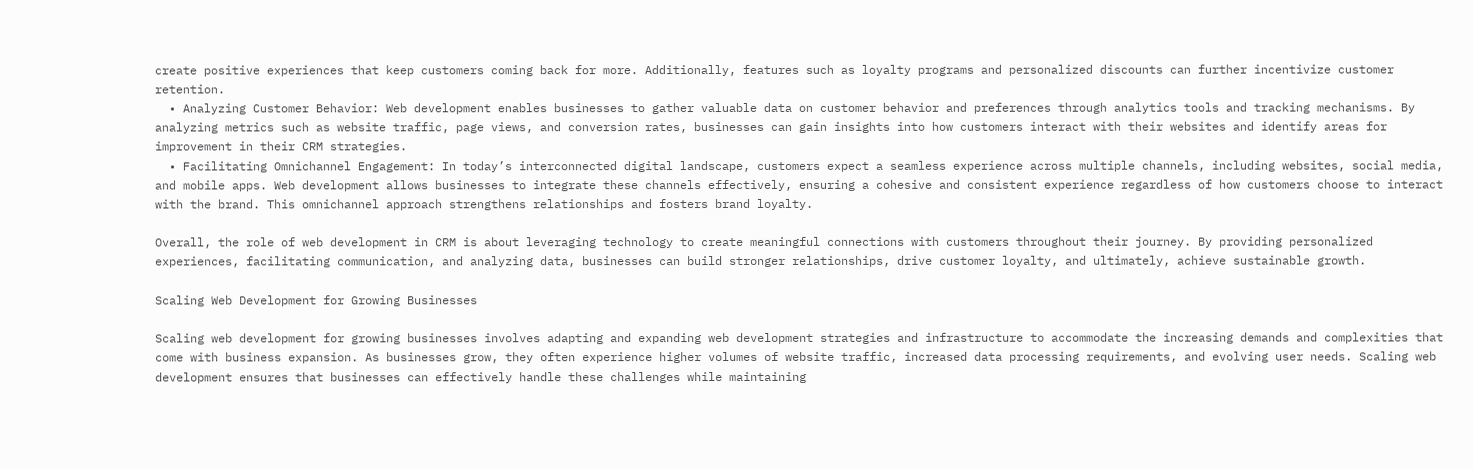create positive experiences that keep customers coming back for more. Additionally, features such as loyalty programs and personalized discounts can further incentivize customer retention.
  • Analyzing Customer Behavior: Web development enables businesses to gather valuable data on customer behavior and preferences through analytics tools and tracking mechanisms. By analyzing metrics such as website traffic, page views, and conversion rates, businesses can gain insights into how customers interact with their websites and identify areas for improvement in their CRM strategies.
  • Facilitating Omnichannel Engagement: In today’s interconnected digital landscape, customers expect a seamless experience across multiple channels, including websites, social media, and mobile apps. Web development allows businesses to integrate these channels effectively, ensuring a cohesive and consistent experience regardless of how customers choose to interact with the brand. This omnichannel approach strengthens relationships and fosters brand loyalty.

Overall, the role of web development in CRM is about leveraging technology to create meaningful connections with customers throughout their journey. By providing personalized experiences, facilitating communication, and analyzing data, businesses can build stronger relationships, drive customer loyalty, and ultimately, achieve sustainable growth.

Scaling Web Development for Growing Businesses

Scaling web development for growing businesses involves adapting and expanding web development strategies and infrastructure to accommodate the increasing demands and complexities that come with business expansion. As businesses grow, they often experience higher volumes of website traffic, increased data processing requirements, and evolving user needs. Scaling web development ensures that businesses can effectively handle these challenges while maintaining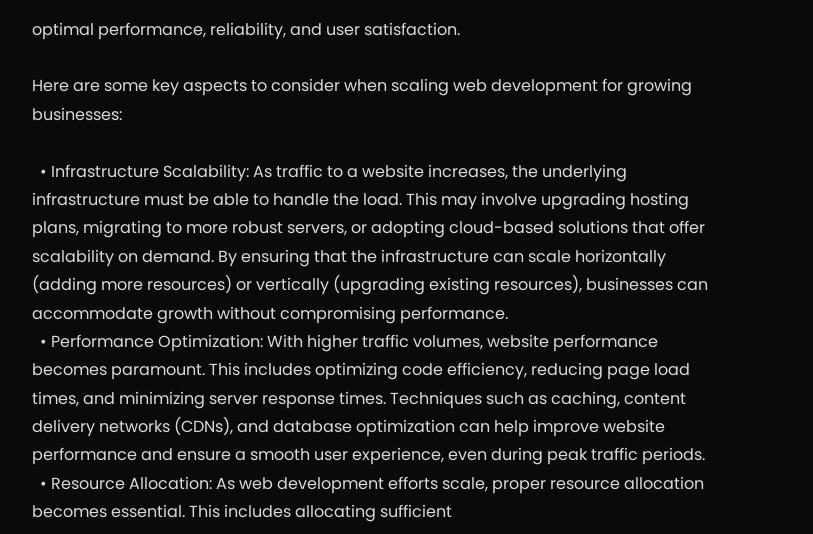optimal performance, reliability, and user satisfaction.

Here are some key aspects to consider when scaling web development for growing businesses:

  • Infrastructure Scalability: As traffic to a website increases, the underlying infrastructure must be able to handle the load. This may involve upgrading hosting plans, migrating to more robust servers, or adopting cloud-based solutions that offer scalability on demand. By ensuring that the infrastructure can scale horizontally (adding more resources) or vertically (upgrading existing resources), businesses can accommodate growth without compromising performance.
  • Performance Optimization: With higher traffic volumes, website performance becomes paramount. This includes optimizing code efficiency, reducing page load times, and minimizing server response times. Techniques such as caching, content delivery networks (CDNs), and database optimization can help improve website performance and ensure a smooth user experience, even during peak traffic periods.
  • Resource Allocation: As web development efforts scale, proper resource allocation becomes essential. This includes allocating sufficient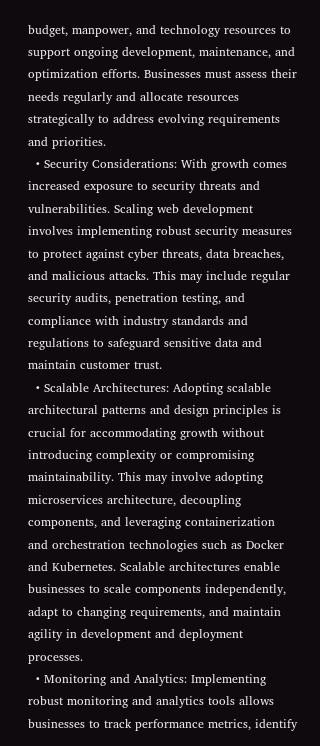budget, manpower, and technology resources to support ongoing development, maintenance, and optimization efforts. Businesses must assess their needs regularly and allocate resources strategically to address evolving requirements and priorities.
  • Security Considerations: With growth comes increased exposure to security threats and vulnerabilities. Scaling web development involves implementing robust security measures to protect against cyber threats, data breaches, and malicious attacks. This may include regular security audits, penetration testing, and compliance with industry standards and regulations to safeguard sensitive data and maintain customer trust.
  • Scalable Architectures: Adopting scalable architectural patterns and design principles is crucial for accommodating growth without introducing complexity or compromising maintainability. This may involve adopting microservices architecture, decoupling components, and leveraging containerization and orchestration technologies such as Docker and Kubernetes. Scalable architectures enable businesses to scale components independently, adapt to changing requirements, and maintain agility in development and deployment processes.
  • Monitoring and Analytics: Implementing robust monitoring and analytics tools allows businesses to track performance metrics, identify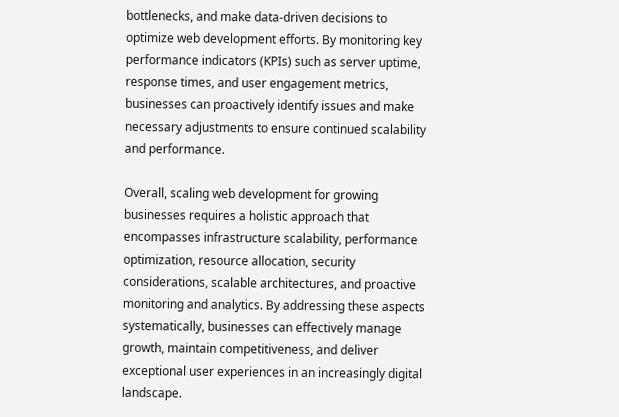bottlenecks, and make data-driven decisions to optimize web development efforts. By monitoring key performance indicators (KPIs) such as server uptime, response times, and user engagement metrics, businesses can proactively identify issues and make necessary adjustments to ensure continued scalability and performance.

Overall, scaling web development for growing businesses requires a holistic approach that encompasses infrastructure scalability, performance optimization, resource allocation, security considerations, scalable architectures, and proactive monitoring and analytics. By addressing these aspects systematically, businesses can effectively manage growth, maintain competitiveness, and deliver exceptional user experiences in an increasingly digital landscape.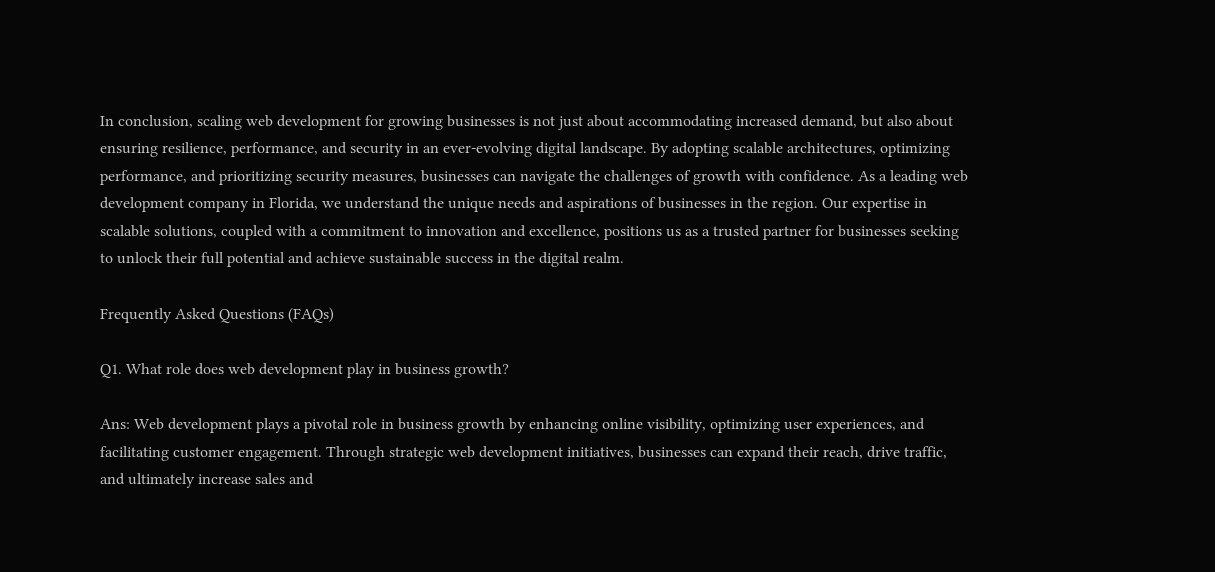In conclusion, scaling web development for growing businesses is not just about accommodating increased demand, but also about ensuring resilience, performance, and security in an ever-evolving digital landscape. By adopting scalable architectures, optimizing performance, and prioritizing security measures, businesses can navigate the challenges of growth with confidence. As a leading web development company in Florida, we understand the unique needs and aspirations of businesses in the region. Our expertise in scalable solutions, coupled with a commitment to innovation and excellence, positions us as a trusted partner for businesses seeking to unlock their full potential and achieve sustainable success in the digital realm.

Frequently Asked Questions (FAQs)

Q1. What role does web development play in business growth?

Ans: Web development plays a pivotal role in business growth by enhancing online visibility, optimizing user experiences, and facilitating customer engagement. Through strategic web development initiatives, businesses can expand their reach, drive traffic, and ultimately increase sales and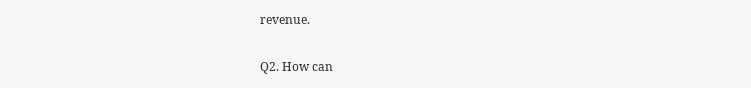revenue.

Q2. How can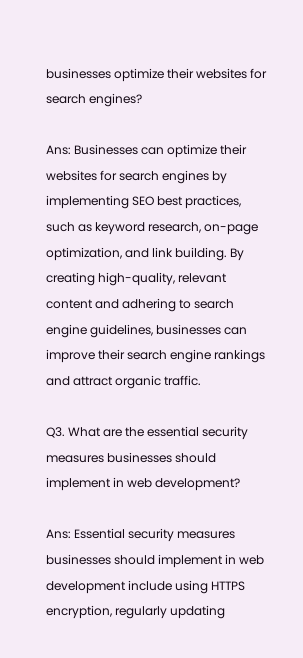businesses optimize their websites for search engines?

Ans: Businesses can optimize their websites for search engines by implementing SEO best practices, such as keyword research, on-page optimization, and link building. By creating high-quality, relevant content and adhering to search engine guidelines, businesses can improve their search engine rankings and attract organic traffic.

Q3. What are the essential security measures businesses should implement in web development?

Ans: Essential security measures businesses should implement in web development include using HTTPS encryption, regularly updating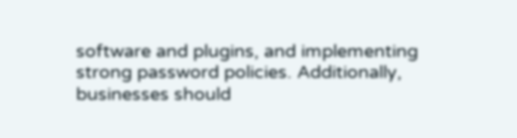software and plugins, and implementing strong password policies. Additionally, businesses should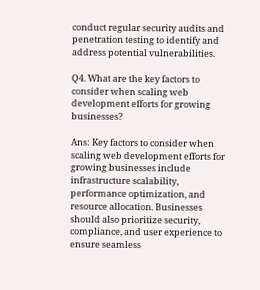conduct regular security audits and penetration testing to identify and address potential vulnerabilities.

Q4. What are the key factors to consider when scaling web development efforts for growing businesses?

Ans: Key factors to consider when scaling web development efforts for growing businesses include infrastructure scalability, performance optimization, and resource allocation. Businesses should also prioritize security, compliance, and user experience to ensure seamless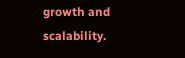growth and scalability.